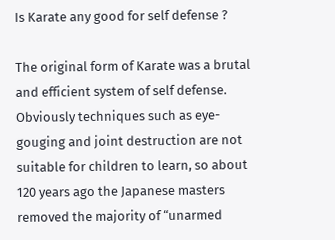Is Karate any good for self defense ?

The original form of Karate was a brutal and efficient system of self defense. Obviously techniques such as eye-gouging and joint destruction are not suitable for children to learn, so about 120 years ago the Japanese masters removed the majority of “unarmed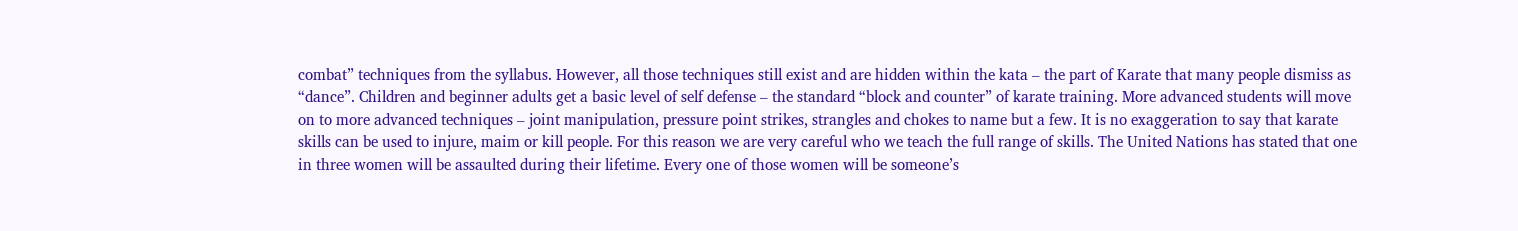combat” techniques from the syllabus. However, all those techniques still exist and are hidden within the kata – the part of Karate that many people dismiss as “dance”. Children and beginner adults get a basic level of self defense – the standard “block and counter” of karate training. More advanced students will move on to more advanced techniques – joint manipulation, pressure point strikes, strangles and chokes to name but a few. It is no exaggeration to say that karate skills can be used to injure, maim or kill people. For this reason we are very careful who we teach the full range of skills. The United Nations has stated that one in three women will be assaulted during their lifetime. Every one of those women will be someone’s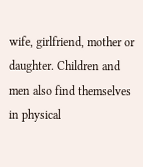wife, girlfriend, mother or daughter. Children and men also find themselves in physical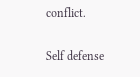conflict.

Self defense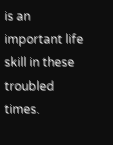is an important life skill in these troubled times.